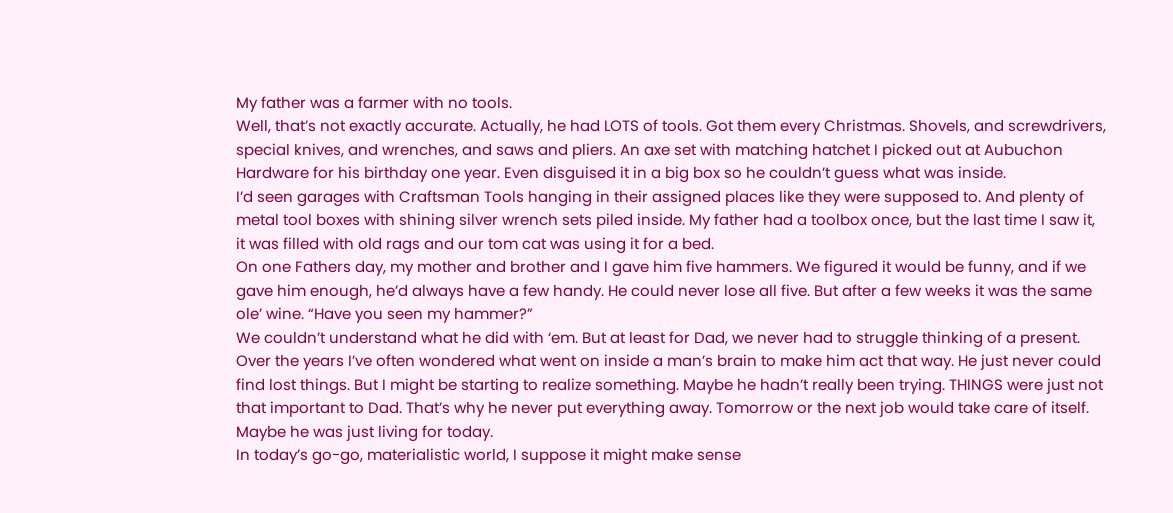My father was a farmer with no tools.
Well, that’s not exactly accurate. Actually, he had LOTS of tools. Got them every Christmas. Shovels, and screwdrivers, special knives, and wrenches, and saws and pliers. An axe set with matching hatchet I picked out at Aubuchon Hardware for his birthday one year. Even disguised it in a big box so he couldn’t guess what was inside.
I’d seen garages with Craftsman Tools hanging in their assigned places like they were supposed to. And plenty of metal tool boxes with shining silver wrench sets piled inside. My father had a toolbox once, but the last time I saw it, it was filled with old rags and our tom cat was using it for a bed.
On one Fathers day, my mother and brother and I gave him five hammers. We figured it would be funny, and if we gave him enough, he’d always have a few handy. He could never lose all five. But after a few weeks it was the same ole’ wine. “Have you seen my hammer?”
We couldn’t understand what he did with ‘em. But at least for Dad, we never had to struggle thinking of a present.
Over the years I’ve often wondered what went on inside a man’s brain to make him act that way. He just never could find lost things. But I might be starting to realize something. Maybe he hadn’t really been trying. THINGS were just not that important to Dad. That’s why he never put everything away. Tomorrow or the next job would take care of itself. Maybe he was just living for today.
In today’s go-go, materialistic world, I suppose it might make sense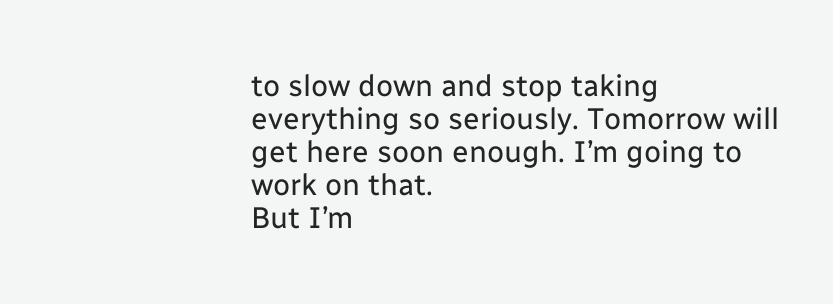to slow down and stop taking everything so seriously. Tomorrow will get here soon enough. I’m going to work on that.
But I’m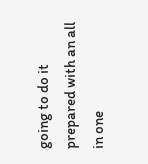going to do it prepared with an all in one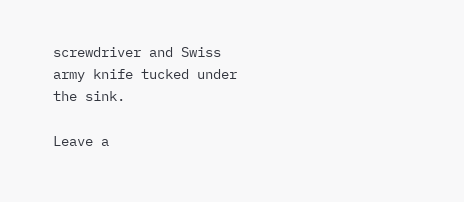screwdriver and Swiss army knife tucked under the sink.

Leave a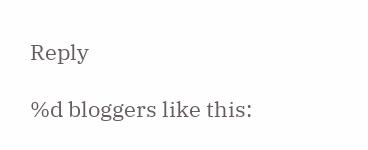Reply

%d bloggers like this: